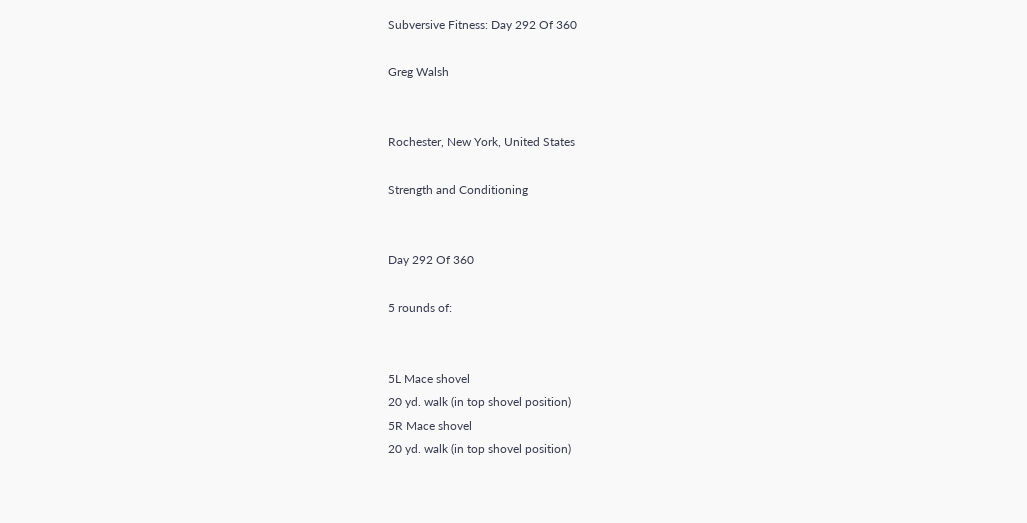Subversive Fitness: Day 292 Of 360

Greg Walsh


Rochester, New York, United States

Strength and Conditioning


Day 292 Of 360

5 rounds of:


5L Mace shovel
20 yd. walk (in top shovel position)
5R Mace shovel
20 yd. walk (in top shovel position)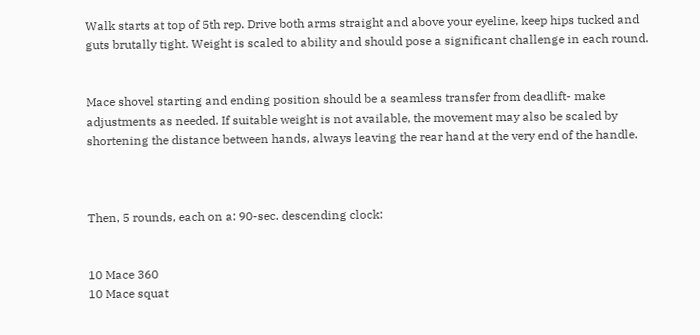Walk starts at top of 5th rep. Drive both arms straight and above your eyeline, keep hips tucked and guts brutally tight. Weight is scaled to ability and should pose a significant challenge in each round.


Mace shovel starting and ending position should be a seamless transfer from deadlift- make adjustments as needed. If suitable weight is not available, the movement may also be scaled by shortening the distance between hands, always leaving the rear hand at the very end of the handle.



Then, 5 rounds, each on a: 90-sec. descending clock:


10 Mace 360
10 Mace squat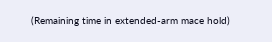(Remaining time in extended-arm mace hold)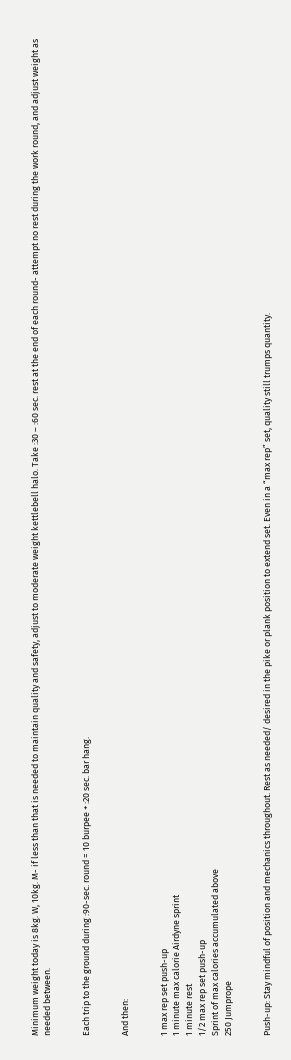Minimum weight today is 8kg. W, 10kg. M- if less than that is needed to maintain quality and safety, adjust to moderate weight kettlebell halo. Take :30 – :60 sec. rest at the end of each round- attempt no rest during the work round, and adjust weight as needed between.


Each trip to the ground during :90-sec. round = 10 burpee + :20 sec. bar hang.


And then:


1 max rep set push-up
1 minute max calorie Airdyne sprint
1 minute rest
1/2 max rep set push-up
Sprint of max calories accumulated above
250 Jumprope


Push-up: Stay mindful of position and mechanics throughout. Rest as needed/ desired in the pike or plank position to extend set. Even in a “max rep” set, quality still trumps quantity.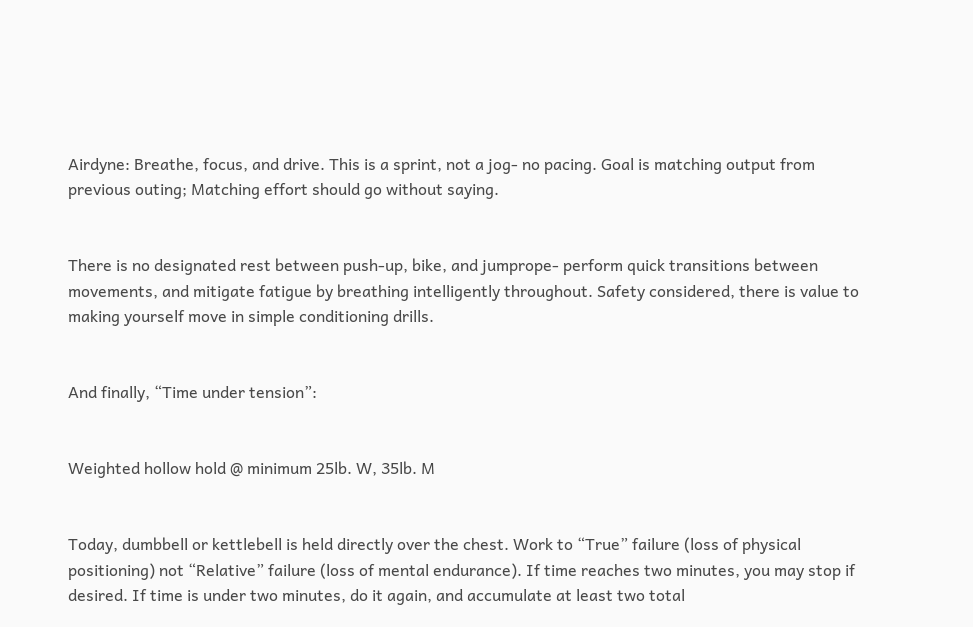Airdyne: Breathe, focus, and drive. This is a sprint, not a jog- no pacing. Goal is matching output from previous outing; Matching effort should go without saying.


There is no designated rest between push-up, bike, and jumprope- perform quick transitions between movements, and mitigate fatigue by breathing intelligently throughout. Safety considered, there is value to making yourself move in simple conditioning drills.


And finally, “Time under tension”:


Weighted hollow hold @ minimum 25lb. W, 35lb. M


Today, dumbbell or kettlebell is held directly over the chest. Work to “True” failure (loss of physical positioning) not “Relative” failure (loss of mental endurance). If time reaches two minutes, you may stop if desired. If time is under two minutes, do it again, and accumulate at least two total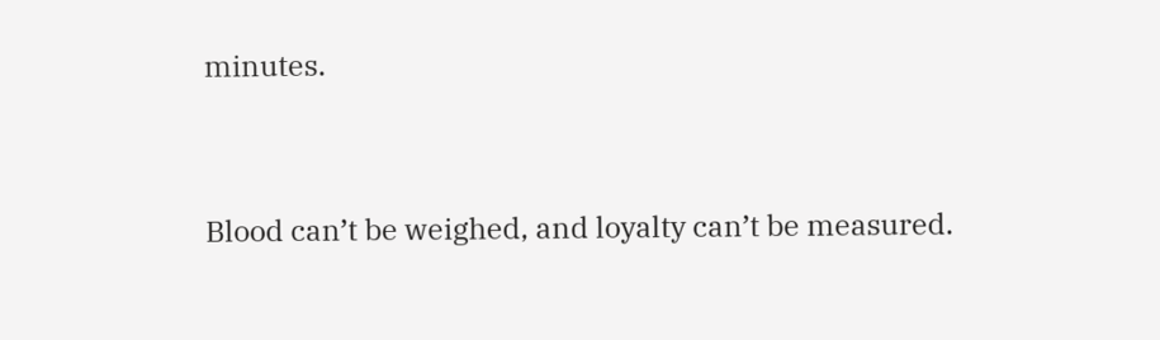minutes.


Blood can’t be weighed, and loyalty can’t be measured.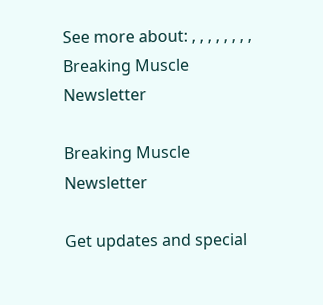See more about: , , , , , , , ,
Breaking Muscle Newsletter

Breaking Muscle Newsletter

Get updates and special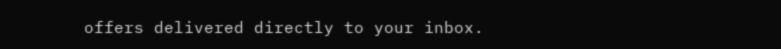offers delivered directly to your inbox.